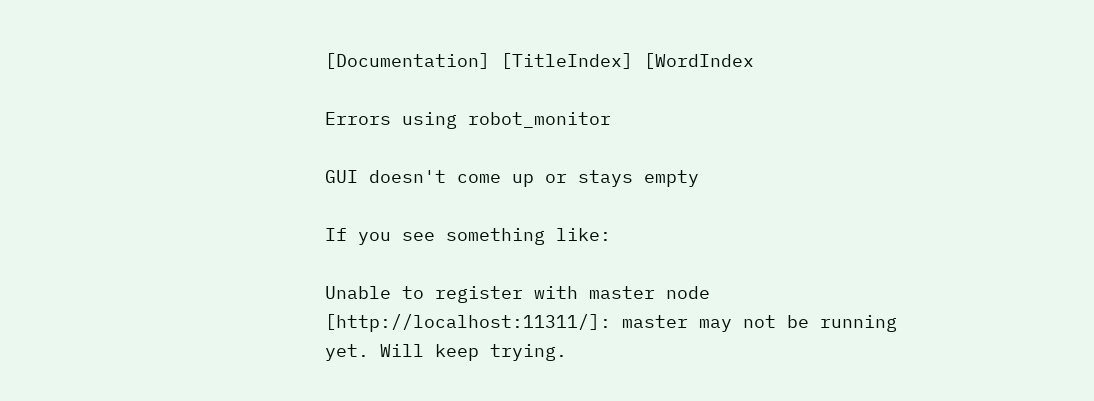[Documentation] [TitleIndex] [WordIndex

Errors using robot_monitor

GUI doesn't come up or stays empty

If you see something like:

Unable to register with master node [http://localhost:11311/]: master may not be running yet. Will keep trying.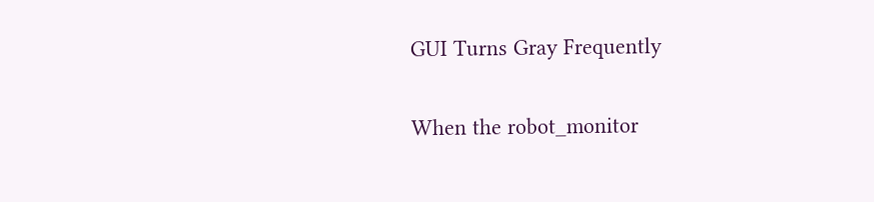GUI Turns Gray Frequently

When the robot_monitor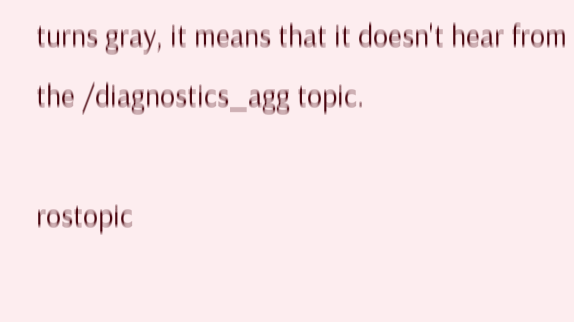turns gray, it means that it doesn't hear from the /diagnostics_agg topic.

rostopic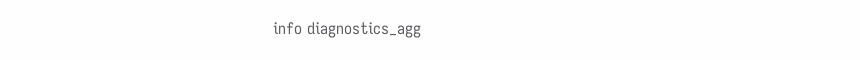info diagnostics_agg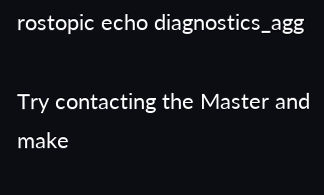rostopic echo diagnostics_agg

Try contacting the Master and make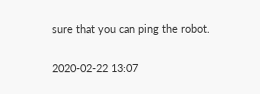sure that you can ping the robot.

2020-02-22 13:07